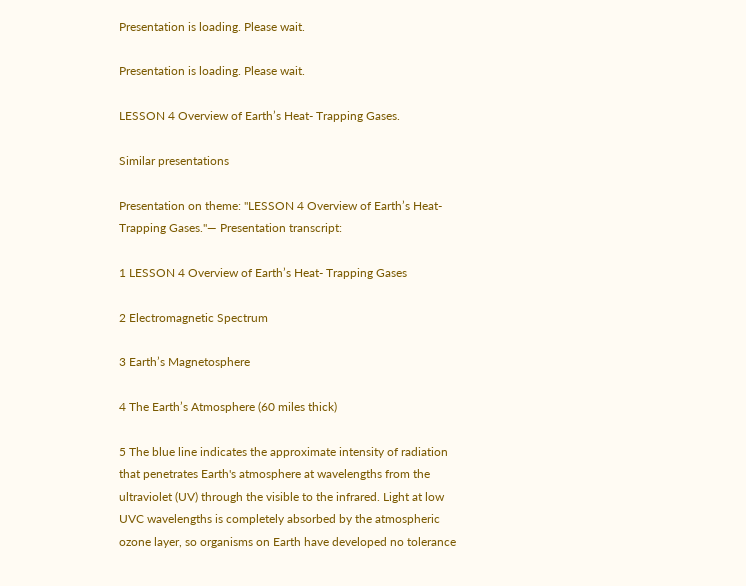Presentation is loading. Please wait.

Presentation is loading. Please wait.

LESSON 4 Overview of Earth’s Heat- Trapping Gases.

Similar presentations

Presentation on theme: "LESSON 4 Overview of Earth’s Heat- Trapping Gases."— Presentation transcript:

1 LESSON 4 Overview of Earth’s Heat- Trapping Gases

2 Electromagnetic Spectrum

3 Earth’s Magnetosphere

4 The Earth’s Atmosphere (60 miles thick)

5 The blue line indicates the approximate intensity of radiation that penetrates Earth's atmosphere at wavelengths from the ultraviolet (UV) through the visible to the infrared. Light at low UVC wavelengths is completely absorbed by the atmospheric ozone layer, so organisms on Earth have developed no tolerance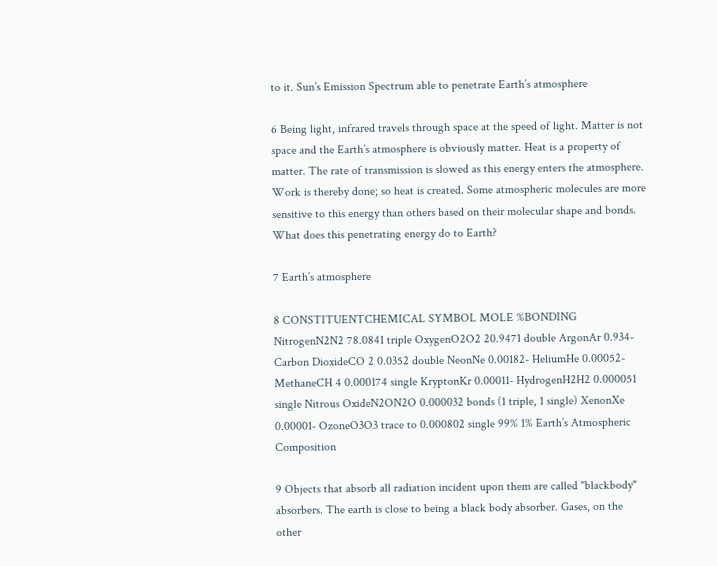to it. Sun’s Emission Spectrum able to penetrate Earth’s atmosphere

6 Being light, infrared travels through space at the speed of light. Matter is not space and the Earth’s atmosphere is obviously matter. Heat is a property of matter. The rate of transmission is slowed as this energy enters the atmosphere. Work is thereby done; so heat is created. Some atmospheric molecules are more sensitive to this energy than others based on their molecular shape and bonds. What does this penetrating energy do to Earth?

7 Earth’s atmosphere

8 CONSTITUENTCHEMICAL SYMBOL MOLE %BONDING NitrogenN2N2 78.0841 triple OxygenO2O2 20.9471 double ArgonAr 0.934- Carbon DioxideCO 2 0.0352 double NeonNe 0.00182- HeliumHe 0.00052- MethaneCH 4 0.000174 single KryptonKr 0.00011- HydrogenH2H2 0.000051 single Nitrous OxideN2ON2O 0.000032 bonds (1 triple, 1 single) XenonXe 0.00001- OzoneO3O3 trace to 0.000802 single 99% 1% Earth’s Atmospheric Composition

9 Objects that absorb all radiation incident upon them are called "blackbody" absorbers. The earth is close to being a black body absorber. Gases, on the other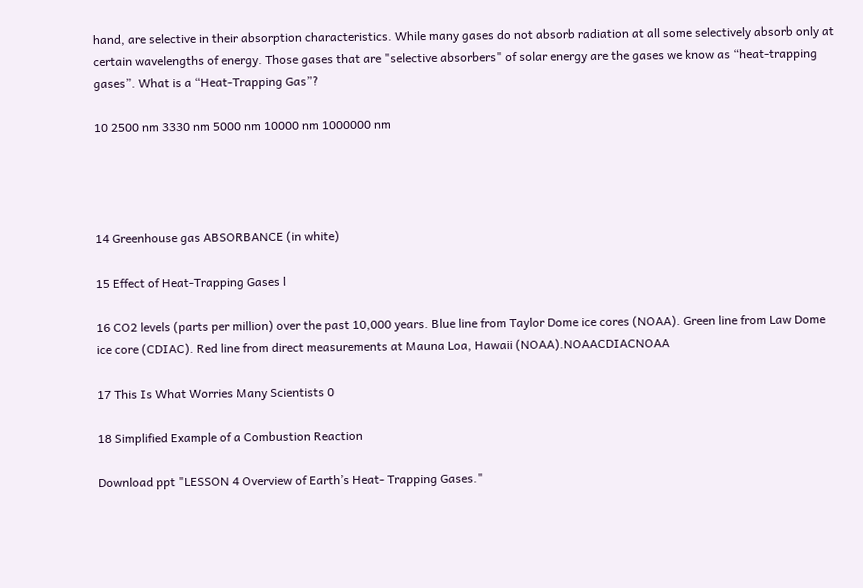hand, are selective in their absorption characteristics. While many gases do not absorb radiation at all some selectively absorb only at certain wavelengths of energy. Those gases that are "selective absorbers" of solar energy are the gases we know as “heat-trapping gases”. What is a “Heat-Trapping Gas”?

10 2500 nm 3330 nm 5000 nm 10000 nm 1000000 nm




14 Greenhouse gas ABSORBANCE (in white)

15 Effect of Heat-Trapping Gases l

16 CO2 levels (parts per million) over the past 10,000 years. Blue line from Taylor Dome ice cores (NOAA). Green line from Law Dome ice core (CDIAC). Red line from direct measurements at Mauna Loa, Hawaii (NOAA).NOAACDIACNOAA

17 This Is What Worries Many Scientists 0

18 Simplified Example of a Combustion Reaction

Download ppt "LESSON 4 Overview of Earth’s Heat- Trapping Gases."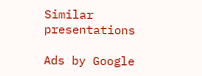Similar presentations

Ads by Google